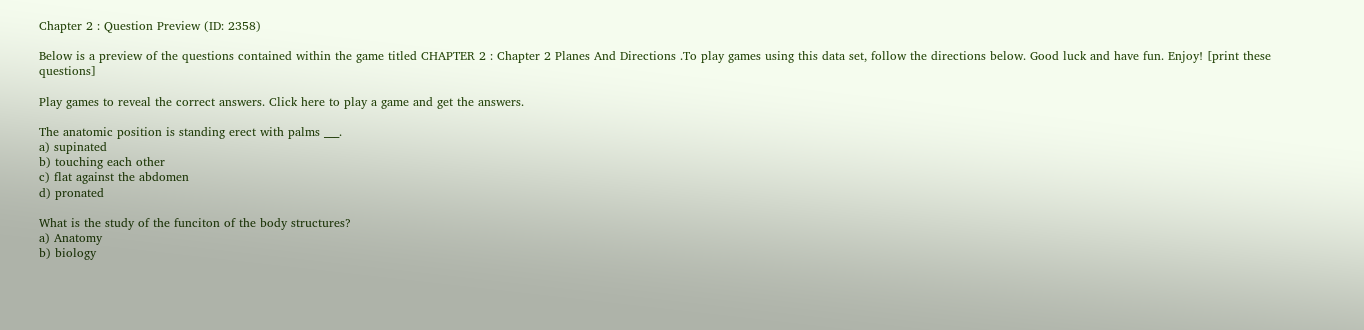Chapter 2 : Question Preview (ID: 2358)

Below is a preview of the questions contained within the game titled CHAPTER 2 : Chapter 2 Planes And Directions .To play games using this data set, follow the directions below. Good luck and have fun. Enjoy! [print these questions]

Play games to reveal the correct answers. Click here to play a game and get the answers.

The anatomic position is standing erect with palms ___.
a) supinated
b) touching each other
c) flat against the abdomen
d) pronated

What is the study of the funciton of the body structures?
a) Anatomy
b) biology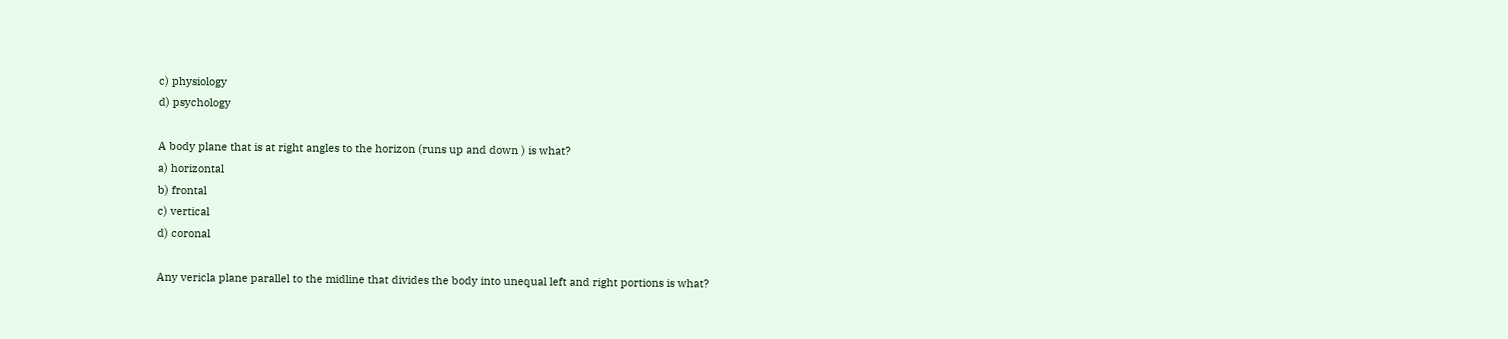c) physiology
d) psychology

A body plane that is at right angles to the horizon (runs up and down ) is what?
a) horizontal
b) frontal
c) vertical
d) coronal

Any vericla plane parallel to the midline that divides the body into unequal left and right portions is what?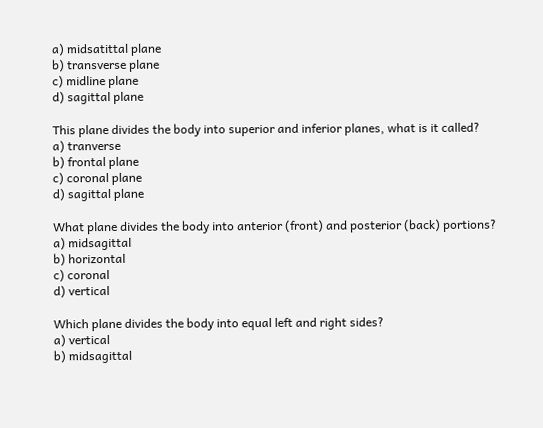a) midsatittal plane
b) transverse plane
c) midline plane
d) sagittal plane

This plane divides the body into superior and inferior planes, what is it called?
a) tranverse
b) frontal plane
c) coronal plane
d) sagittal plane

What plane divides the body into anterior (front) and posterior (back) portions?
a) midsagittal
b) horizontal
c) coronal
d) vertical

Which plane divides the body into equal left and right sides?
a) vertical
b) midsagittal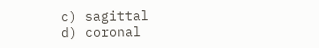c) sagittal
d) coronal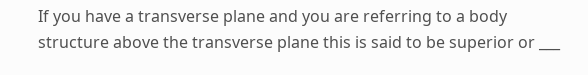If you have a transverse plane and you are referring to a body structure above the transverse plane this is said to be superior or ___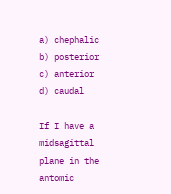a) chephalic
b) posterior
c) anterior
d) caudal

If I have a midsagittal plane in the antomic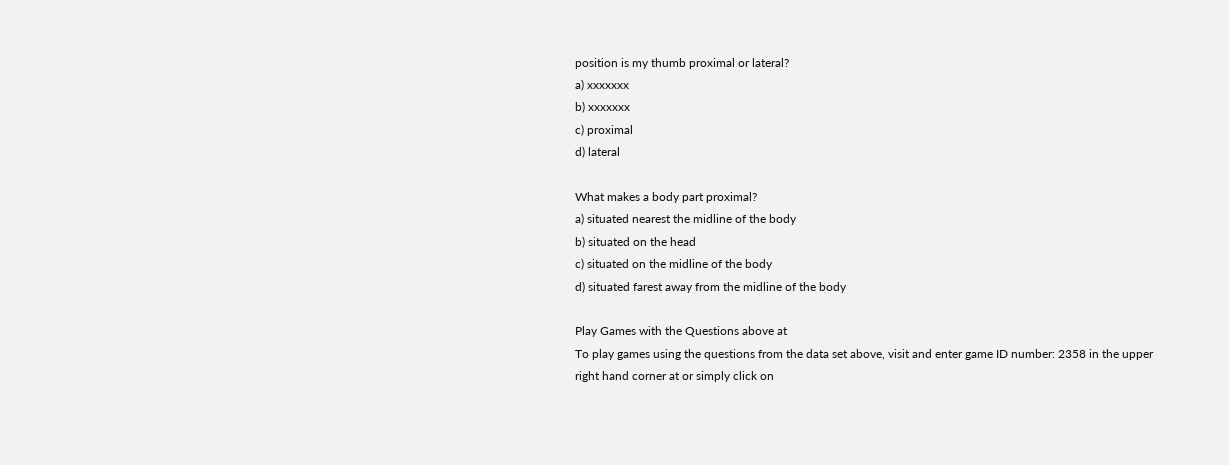position is my thumb proximal or lateral?
a) xxxxxxx
b) xxxxxxx
c) proximal
d) lateral

What makes a body part proximal?
a) situated nearest the midline of the body
b) situated on the head
c) situated on the midline of the body
d) situated farest away from the midline of the body

Play Games with the Questions above at
To play games using the questions from the data set above, visit and enter game ID number: 2358 in the upper right hand corner at or simply click on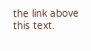the link above this text.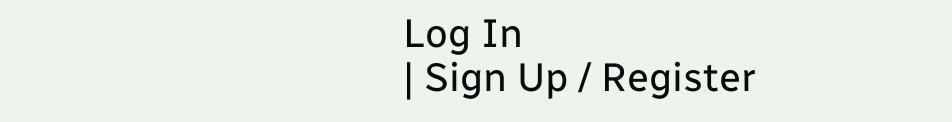Log In
| Sign Up / Register